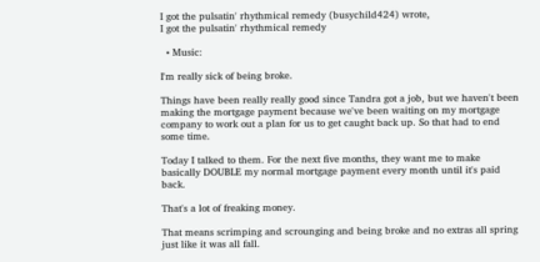I got the pulsatin' rhythmical remedy (busychild424) wrote,
I got the pulsatin' rhythmical remedy

  • Music:

I'm really sick of being broke.

Things have been really really good since Tandra got a job, but we haven't been making the mortgage payment because we've been waiting on my mortgage company to work out a plan for us to get caught back up. So that had to end some time.

Today I talked to them. For the next five months, they want me to make basically DOUBLE my normal mortgage payment every month until it's paid back.

That's a lot of freaking money.

That means scrimping and scrounging and being broke and no extras all spring just like it was all fall.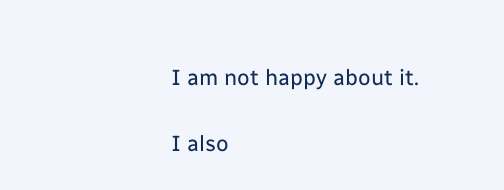I am not happy about it.

I also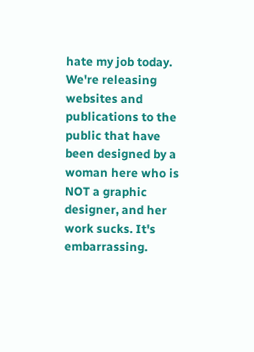hate my job today. We're releasing websites and publications to the public that have been designed by a woman here who is NOT a graphic designer, and her work sucks. It's embarrassing.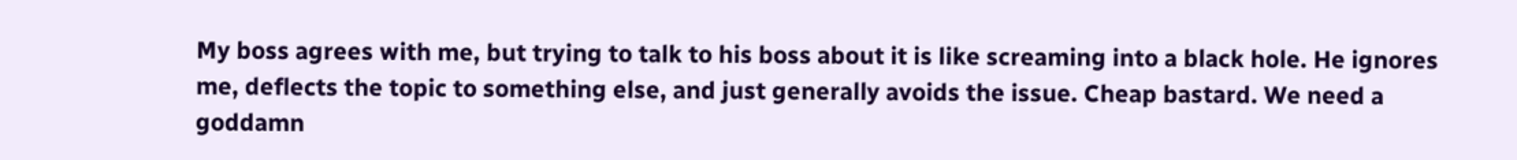My boss agrees with me, but trying to talk to his boss about it is like screaming into a black hole. He ignores me, deflects the topic to something else, and just generally avoids the issue. Cheap bastard. We need a goddamn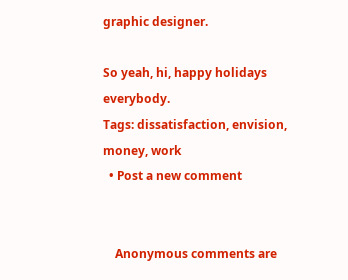graphic designer.

So yeah, hi, happy holidays everybody.
Tags: dissatisfaction, envision, money, work
  • Post a new comment


    Anonymous comments are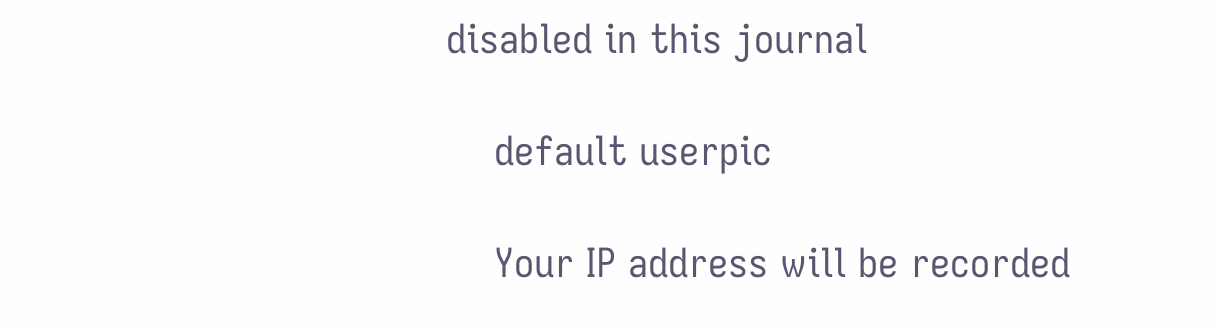disabled in this journal

    default userpic

    Your IP address will be recorded